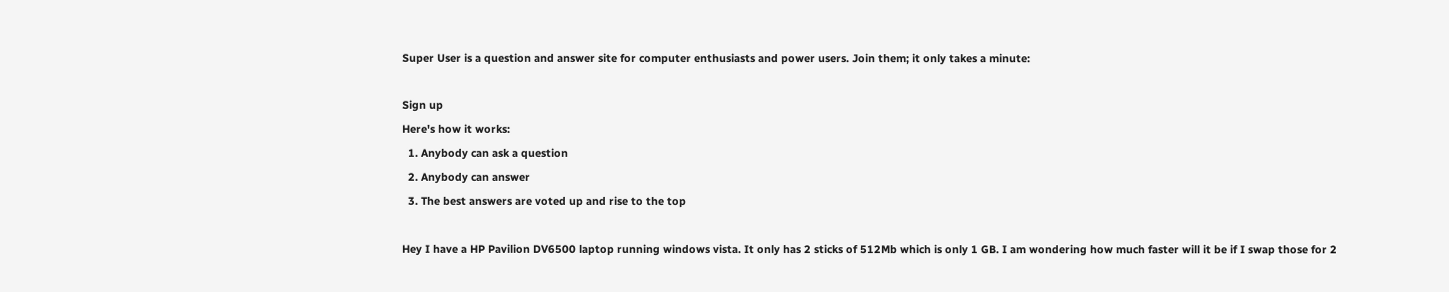Super User is a question and answer site for computer enthusiasts and power users. Join them; it only takes a minute:

Sign up
Here's how it works:
  1. Anybody can ask a question
  2. Anybody can answer
  3. The best answers are voted up and rise to the top

Hey I have a HP Pavilion DV6500 laptop running windows vista. It only has 2 sticks of 512Mb which is only 1 GB. I am wondering how much faster will it be if I swap those for 2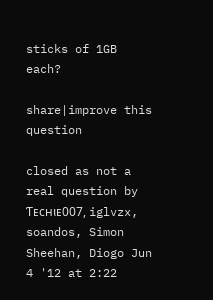sticks of 1GB each?

share|improve this question

closed as not a real question by Ƭᴇcʜιᴇ007, iglvzx, soandos, Simon Sheehan, Diogo Jun 4 '12 at 2:22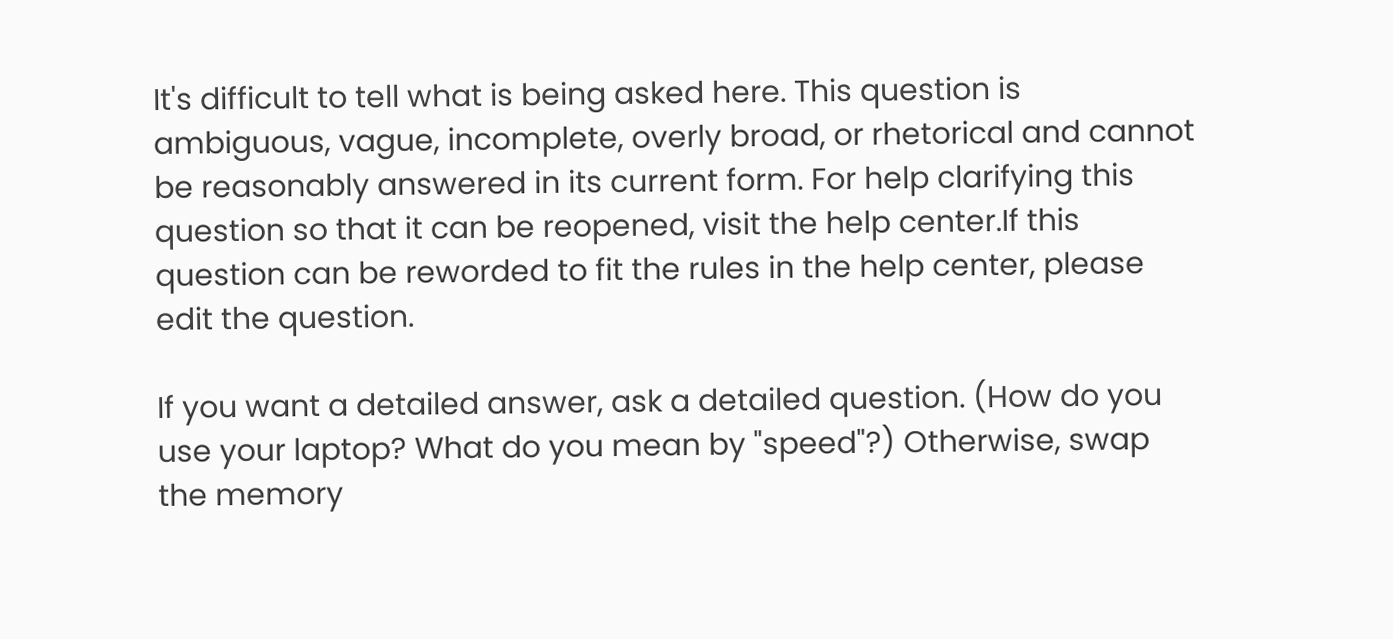It's difficult to tell what is being asked here. This question is ambiguous, vague, incomplete, overly broad, or rhetorical and cannot be reasonably answered in its current form. For help clarifying this question so that it can be reopened, visit the help center.If this question can be reworded to fit the rules in the help center, please edit the question.

If you want a detailed answer, ask a detailed question. (How do you use your laptop? What do you mean by "speed"?) Otherwise, swap the memory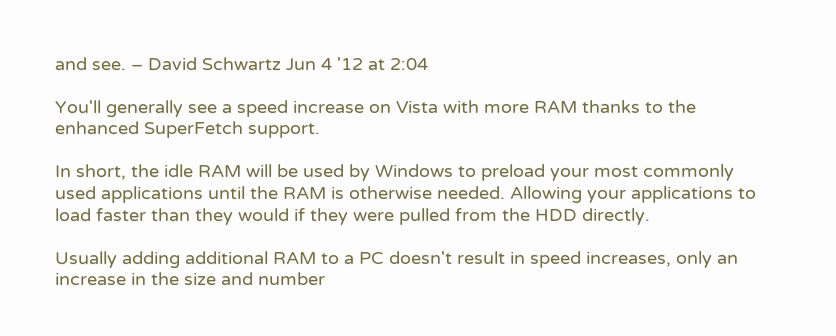and see. – David Schwartz Jun 4 '12 at 2:04

You'll generally see a speed increase on Vista with more RAM thanks to the enhanced SuperFetch support.

In short, the idle RAM will be used by Windows to preload your most commonly used applications until the RAM is otherwise needed. Allowing your applications to load faster than they would if they were pulled from the HDD directly.

Usually adding additional RAM to a PC doesn't result in speed increases, only an increase in the size and number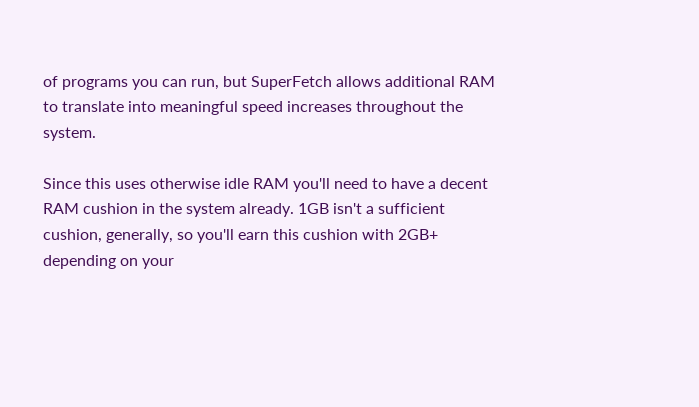of programs you can run, but SuperFetch allows additional RAM to translate into meaningful speed increases throughout the system.

Since this uses otherwise idle RAM you'll need to have a decent RAM cushion in the system already. 1GB isn't a sufficient cushion, generally, so you'll earn this cushion with 2GB+ depending on your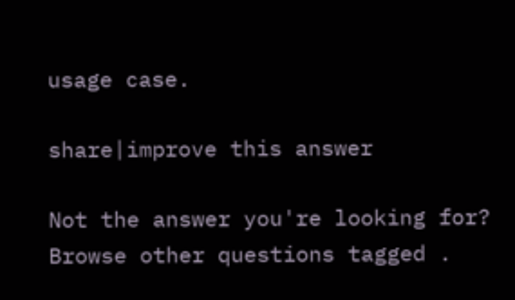usage case.

share|improve this answer

Not the answer you're looking for? Browse other questions tagged .